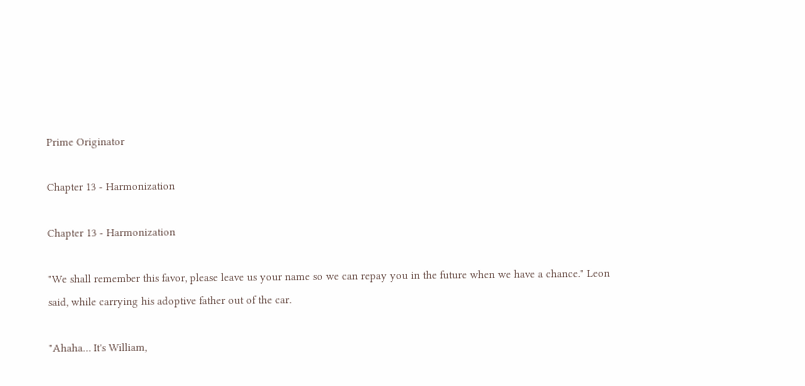Prime Originator

Chapter 13 - Harmonization

Chapter 13 - Harmonization

"We shall remember this favor, please leave us your name so we can repay you in the future when we have a chance." Leon said, while carrying his adoptive father out of the car.

"Ahaha… It's William,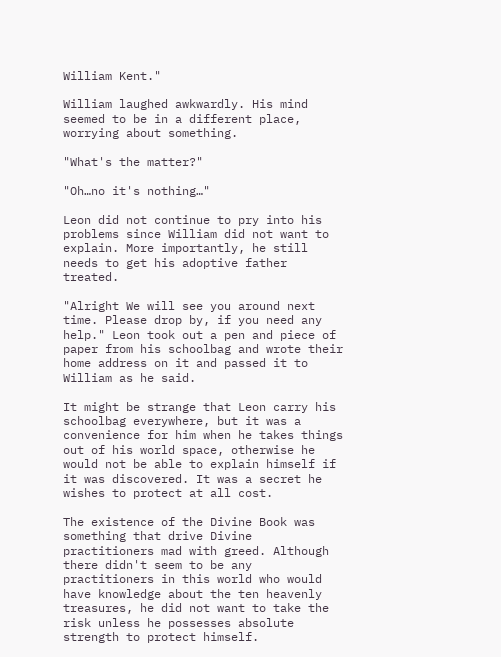William Kent."

William laughed awkwardly. His mind seemed to be in a different place, worrying about something.

"What's the matter?"

"Oh…no it's nothing…"

Leon did not continue to pry into his problems since William did not want to explain. More importantly, he still needs to get his adoptive father treated.

"Alright We will see you around next time. Please drop by, if you need any help." Leon took out a pen and piece of paper from his schoolbag and wrote their home address on it and passed it to William as he said.

It might be strange that Leon carry his schoolbag everywhere, but it was a convenience for him when he takes things out of his world space, otherwise he would not be able to explain himself if it was discovered. It was a secret he wishes to protect at all cost.

The existence of the Divine Book was something that drive Divine practitioners mad with greed. Although there didn't seem to be any practitioners in this world who would have knowledge about the ten heavenly treasures, he did not want to take the risk unless he possesses absolute strength to protect himself.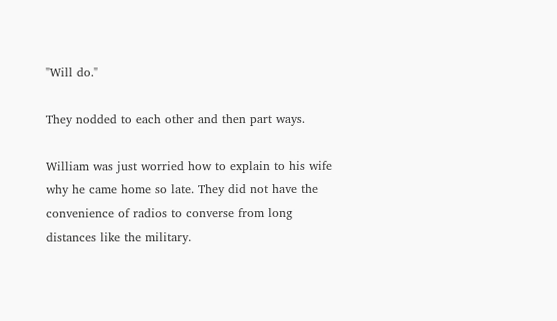"Will do."

They nodded to each other and then part ways.

William was just worried how to explain to his wife why he came home so late. They did not have the convenience of radios to converse from long distances like the military.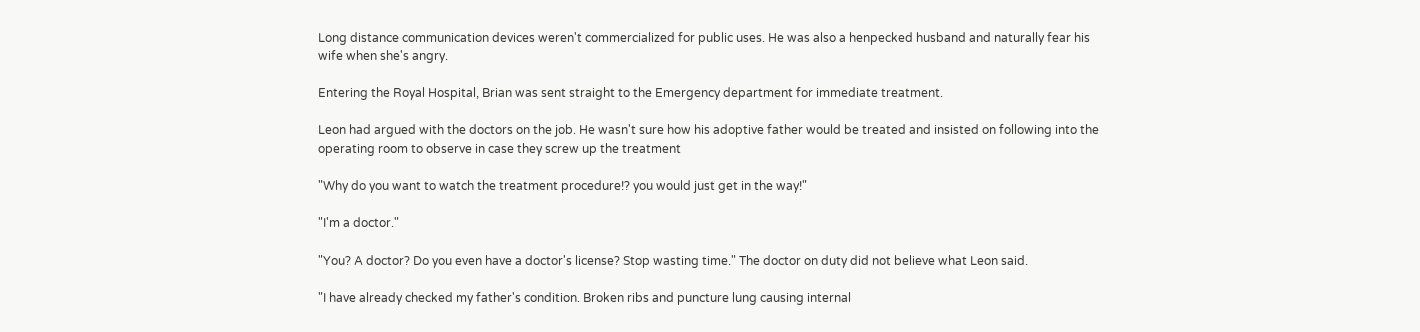Long distance communication devices weren't commercialized for public uses. He was also a henpecked husband and naturally fear his wife when she's angry.

Entering the Royal Hospital, Brian was sent straight to the Emergency department for immediate treatment.

Leon had argued with the doctors on the job. He wasn't sure how his adoptive father would be treated and insisted on following into the operating room to observe in case they screw up the treatment

"Why do you want to watch the treatment procedure!? you would just get in the way!"

"I'm a doctor."

"You? A doctor? Do you even have a doctor's license? Stop wasting time." The doctor on duty did not believe what Leon said.

"I have already checked my father's condition. Broken ribs and puncture lung causing internal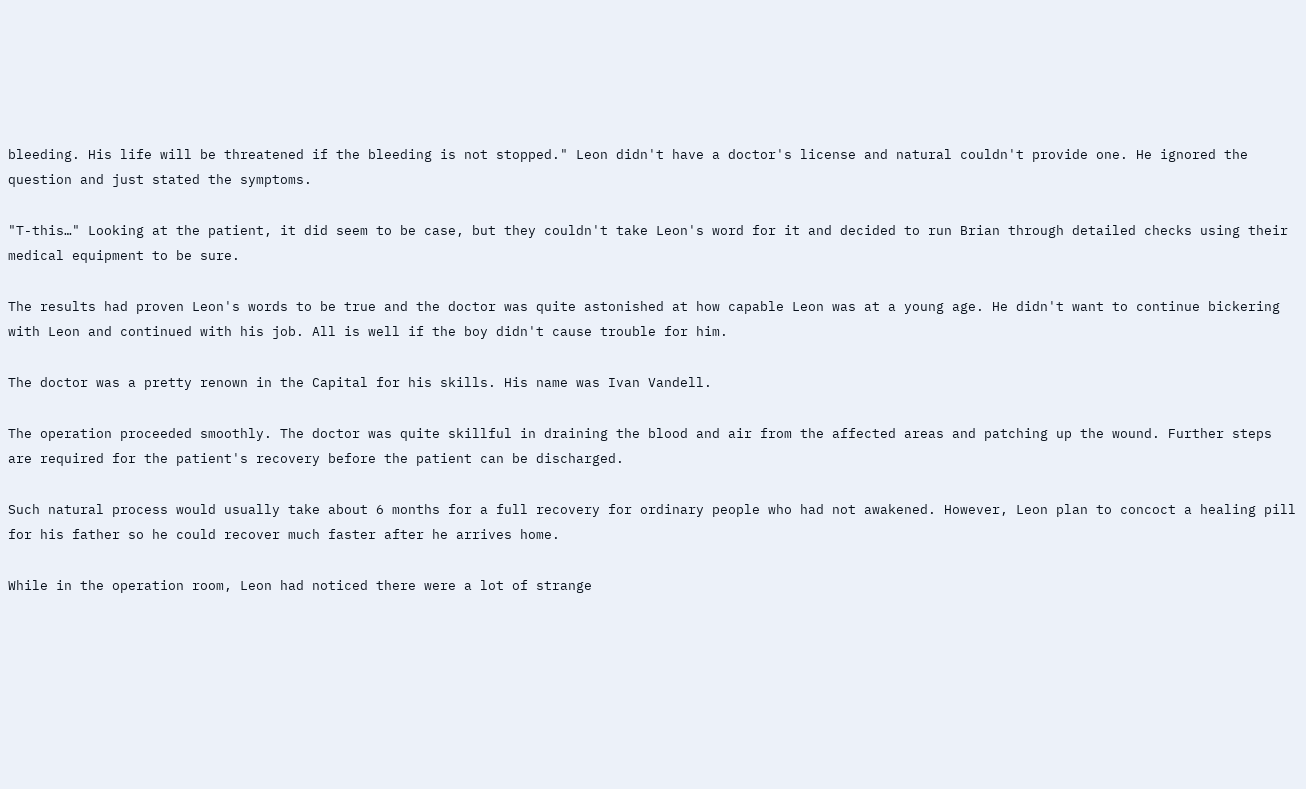bleeding. His life will be threatened if the bleeding is not stopped." Leon didn't have a doctor's license and natural couldn't provide one. He ignored the question and just stated the symptoms.

"T-this…" Looking at the patient, it did seem to be case, but they couldn't take Leon's word for it and decided to run Brian through detailed checks using their medical equipment to be sure.

The results had proven Leon's words to be true and the doctor was quite astonished at how capable Leon was at a young age. He didn't want to continue bickering with Leon and continued with his job. All is well if the boy didn't cause trouble for him.

The doctor was a pretty renown in the Capital for his skills. His name was Ivan Vandell.

The operation proceeded smoothly. The doctor was quite skillful in draining the blood and air from the affected areas and patching up the wound. Further steps are required for the patient's recovery before the patient can be discharged.

Such natural process would usually take about 6 months for a full recovery for ordinary people who had not awakened. However, Leon plan to concoct a healing pill for his father so he could recover much faster after he arrives home.

While in the operation room, Leon had noticed there were a lot of strange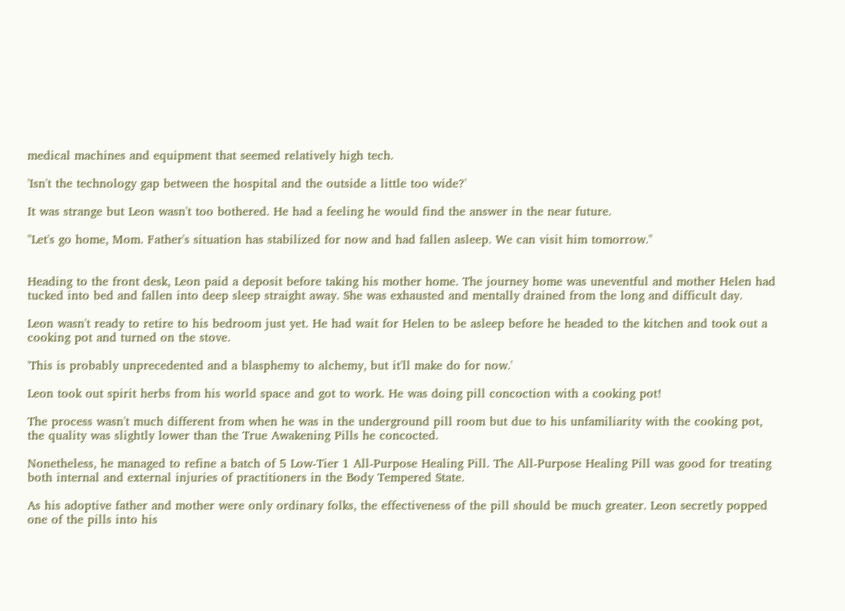medical machines and equipment that seemed relatively high tech.

'Isn't the technology gap between the hospital and the outside a little too wide?'

It was strange but Leon wasn't too bothered. He had a feeling he would find the answer in the near future.

"Let's go home, Mom. Father's situation has stabilized for now and had fallen asleep. We can visit him tomorrow."


Heading to the front desk, Leon paid a deposit before taking his mother home. The journey home was uneventful and mother Helen had tucked into bed and fallen into deep sleep straight away. She was exhausted and mentally drained from the long and difficult day.

Leon wasn't ready to retire to his bedroom just yet. He had wait for Helen to be asleep before he headed to the kitchen and took out a cooking pot and turned on the stove.

'This is probably unprecedented and a blasphemy to alchemy, but it'll make do for now.'

Leon took out spirit herbs from his world space and got to work. He was doing pill concoction with a cooking pot!

The process wasn't much different from when he was in the underground pill room but due to his unfamiliarity with the cooking pot, the quality was slightly lower than the True Awakening Pills he concocted.

Nonetheless, he managed to refine a batch of 5 Low-Tier 1 All-Purpose Healing Pill. The All-Purpose Healing Pill was good for treating both internal and external injuries of practitioners in the Body Tempered State.

As his adoptive father and mother were only ordinary folks, the effectiveness of the pill should be much greater. Leon secretly popped one of the pills into his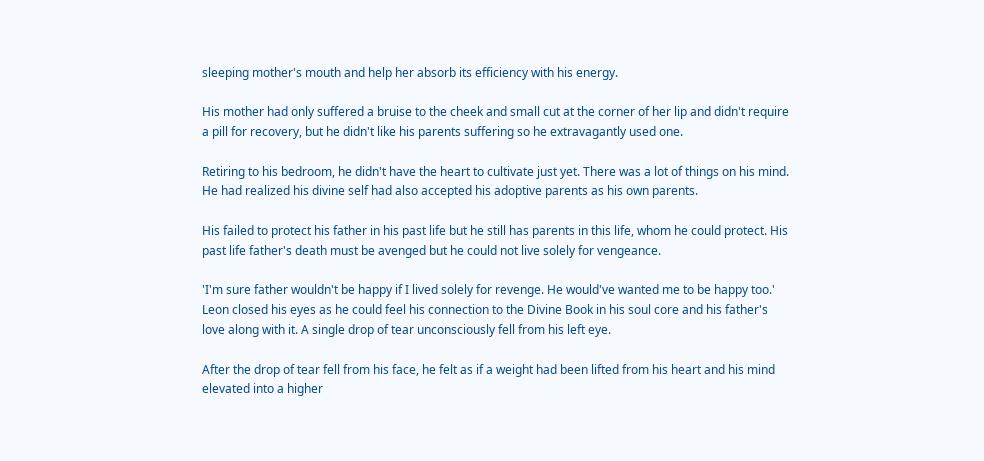sleeping mother's mouth and help her absorb its efficiency with his energy.

His mother had only suffered a bruise to the cheek and small cut at the corner of her lip and didn't require a pill for recovery, but he didn't like his parents suffering so he extravagantly used one.

Retiring to his bedroom, he didn't have the heart to cultivate just yet. There was a lot of things on his mind. He had realized his divine self had also accepted his adoptive parents as his own parents.

His failed to protect his father in his past life but he still has parents in this life, whom he could protect. His past life father's death must be avenged but he could not live solely for vengeance.

'I'm sure father wouldn't be happy if I lived solely for revenge. He would've wanted me to be happy too.' Leon closed his eyes as he could feel his connection to the Divine Book in his soul core and his father's love along with it. A single drop of tear unconsciously fell from his left eye.

After the drop of tear fell from his face, he felt as if a weight had been lifted from his heart and his mind elevated into a higher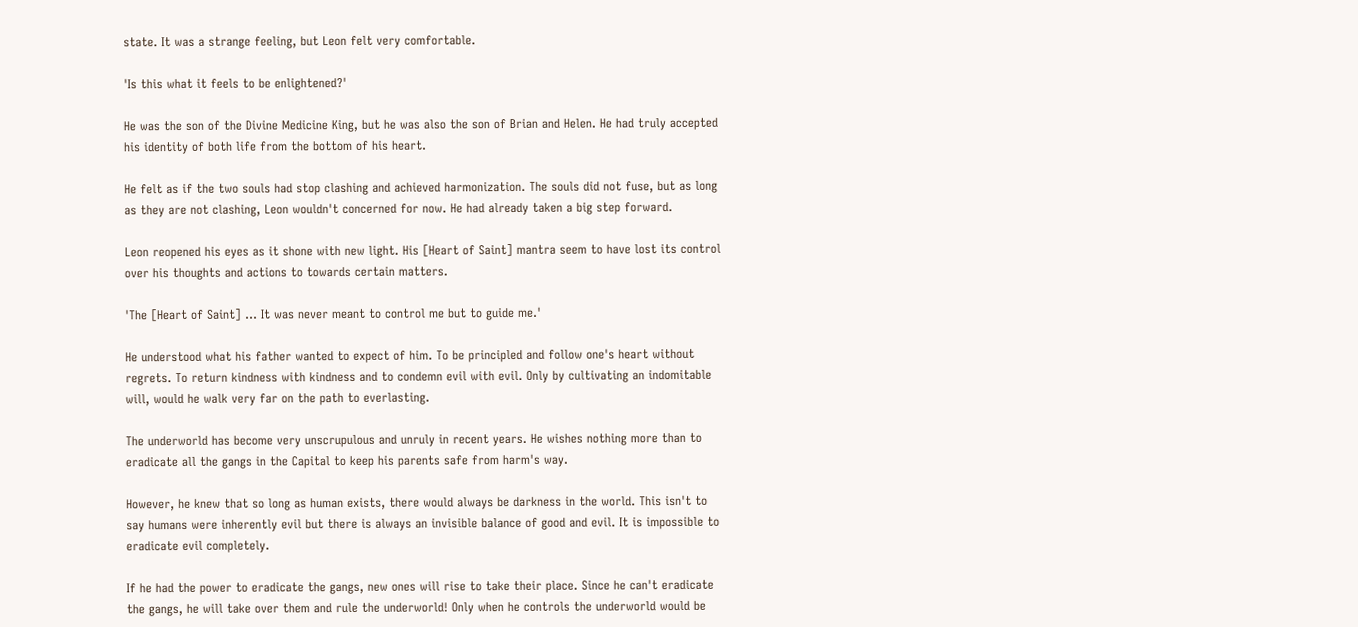state. It was a strange feeling, but Leon felt very comfortable.

'Is this what it feels to be enlightened?'

He was the son of the Divine Medicine King, but he was also the son of Brian and Helen. He had truly accepted his identity of both life from the bottom of his heart.

He felt as if the two souls had stop clashing and achieved harmonization. The souls did not fuse, but as long as they are not clashing, Leon wouldn't concerned for now. He had already taken a big step forward.

Leon reopened his eyes as it shone with new light. His [Heart of Saint] mantra seem to have lost its control over his thoughts and actions to towards certain matters.

'The [Heart of Saint] … It was never meant to control me but to guide me.'

He understood what his father wanted to expect of him. To be principled and follow one's heart without regrets. To return kindness with kindness and to condemn evil with evil. Only by cultivating an indomitable will, would he walk very far on the path to everlasting.

The underworld has become very unscrupulous and unruly in recent years. He wishes nothing more than to eradicate all the gangs in the Capital to keep his parents safe from harm's way.

However, he knew that so long as human exists, there would always be darkness in the world. This isn't to say humans were inherently evil but there is always an invisible balance of good and evil. It is impossible to eradicate evil completely.

If he had the power to eradicate the gangs, new ones will rise to take their place. Since he can't eradicate the gangs, he will take over them and rule the underworld! Only when he controls the underworld would be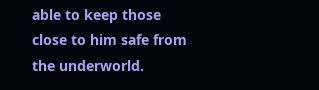able to keep those close to him safe from the underworld.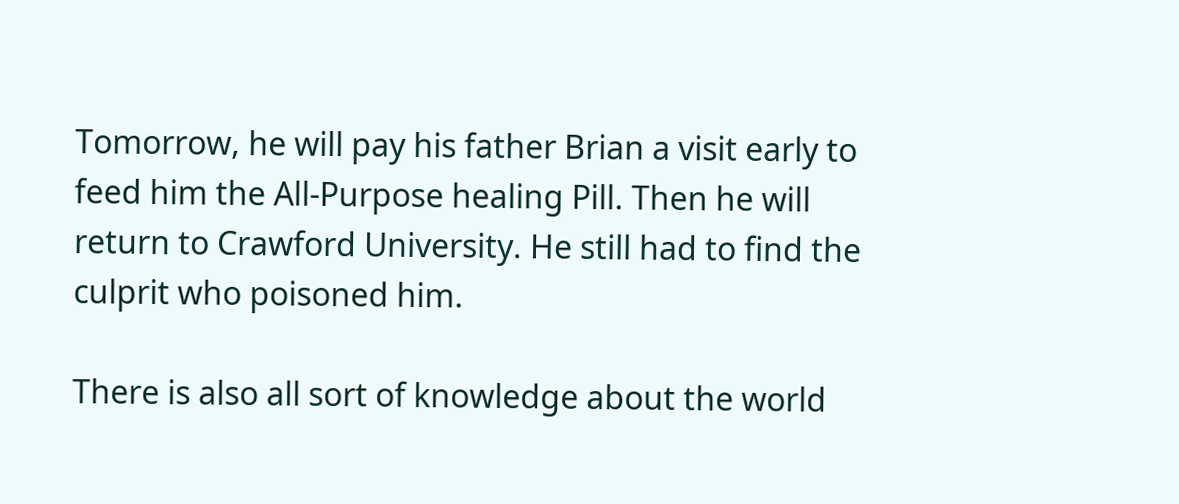Tomorrow, he will pay his father Brian a visit early to feed him the All-Purpose healing Pill. Then he will return to Crawford University. He still had to find the culprit who poisoned him.

There is also all sort of knowledge about the world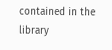contained in the library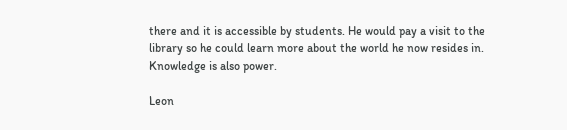there and it is accessible by students. He would pay a visit to the library so he could learn more about the world he now resides in. Knowledge is also power.

Leon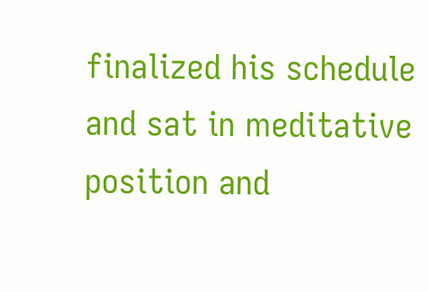finalized his schedule and sat in meditative position and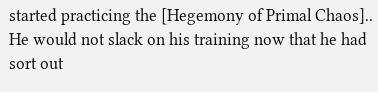started practicing the [Hegemony of Primal Chaos].. He would not slack on his training now that he had sort out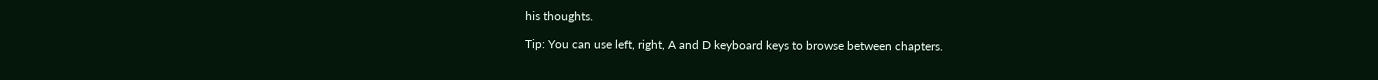his thoughts.

Tip: You can use left, right, A and D keyboard keys to browse between chapters.